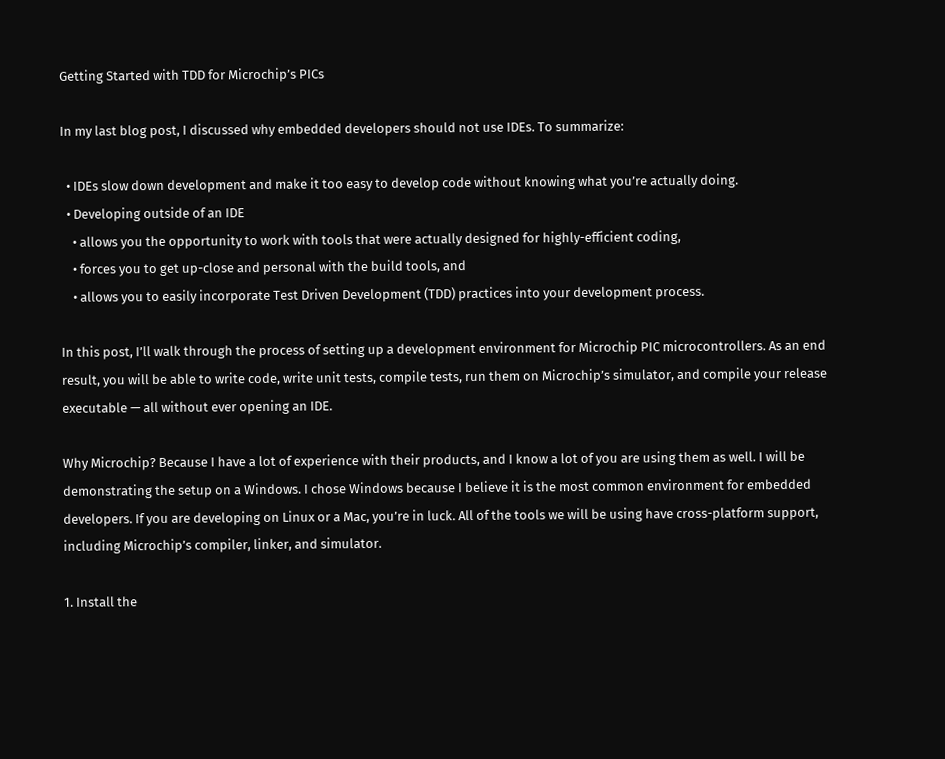Getting Started with TDD for Microchip’s PICs

In my last blog post, I discussed why embedded developers should not use IDEs. To summarize:

  • IDEs slow down development and make it too easy to develop code without knowing what you’re actually doing.
  • Developing outside of an IDE
    • allows you the opportunity to work with tools that were actually designed for highly-efficient coding,
    • forces you to get up-close and personal with the build tools, and
    • allows you to easily incorporate Test Driven Development (TDD) practices into your development process.

In this post, I’ll walk through the process of setting up a development environment for Microchip PIC microcontrollers. As an end result, you will be able to write code, write unit tests, compile tests, run them on Microchip’s simulator, and compile your release executable — all without ever opening an IDE.

Why Microchip? Because I have a lot of experience with their products, and I know a lot of you are using them as well. I will be demonstrating the setup on a Windows. I chose Windows because I believe it is the most common environment for embedded developers. If you are developing on Linux or a Mac, you’re in luck. All of the tools we will be using have cross-platform support, including Microchip’s compiler, linker, and simulator.

1. Install the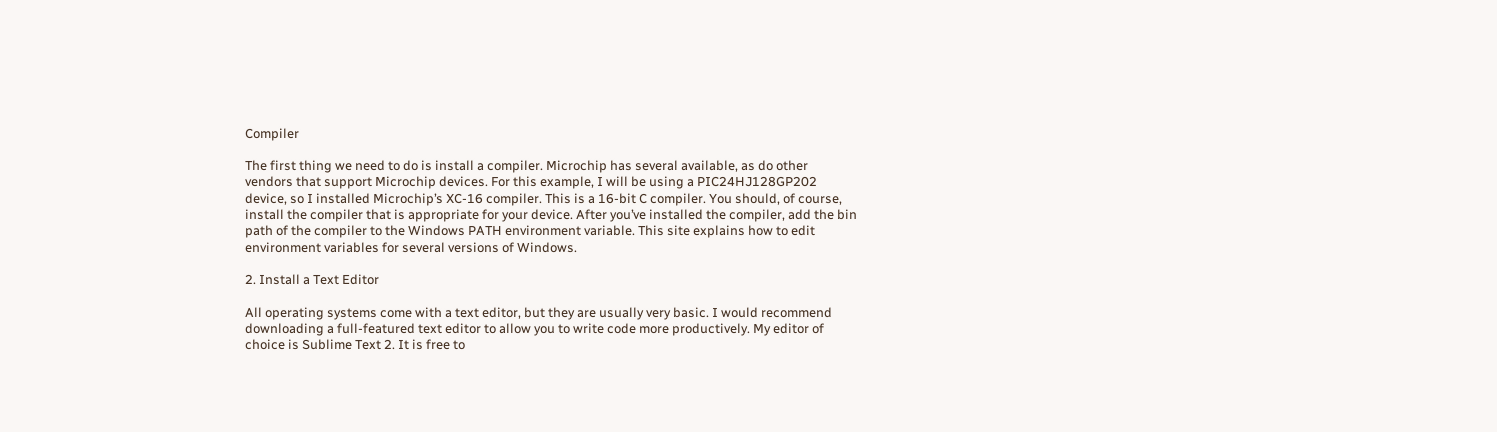Compiler

The first thing we need to do is install a compiler. Microchip has several available, as do other vendors that support Microchip devices. For this example, I will be using a PIC24HJ128GP202 device, so I installed Microchip’s XC-16 compiler. This is a 16-bit C compiler. You should, of course, install the compiler that is appropriate for your device. After you’ve installed the compiler, add the bin path of the compiler to the Windows PATH environment variable. This site explains how to edit environment variables for several versions of Windows.

2. Install a Text Editor

All operating systems come with a text editor, but they are usually very basic. I would recommend downloading a full-featured text editor to allow you to write code more productively. My editor of choice is Sublime Text 2. It is free to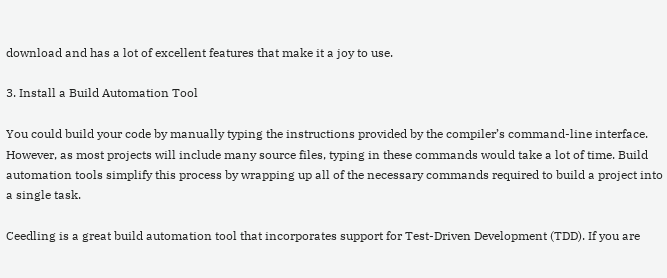download and has a lot of excellent features that make it a joy to use.

3. Install a Build Automation Tool

You could build your code by manually typing the instructions provided by the compiler’s command-line interface. However, as most projects will include many source files, typing in these commands would take a lot of time. Build automation tools simplify this process by wrapping up all of the necessary commands required to build a project into a single task.

Ceedling is a great build automation tool that incorporates support for Test-Driven Development (TDD). If you are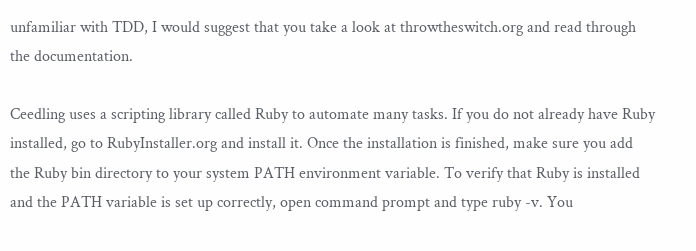unfamiliar with TDD, I would suggest that you take a look at throwtheswitch.org and read through the documentation.

Ceedling uses a scripting library called Ruby to automate many tasks. If you do not already have Ruby installed, go to RubyInstaller.org and install it. Once the installation is finished, make sure you add the Ruby bin directory to your system PATH environment variable. To verify that Ruby is installed and the PATH variable is set up correctly, open command prompt and type ruby -v. You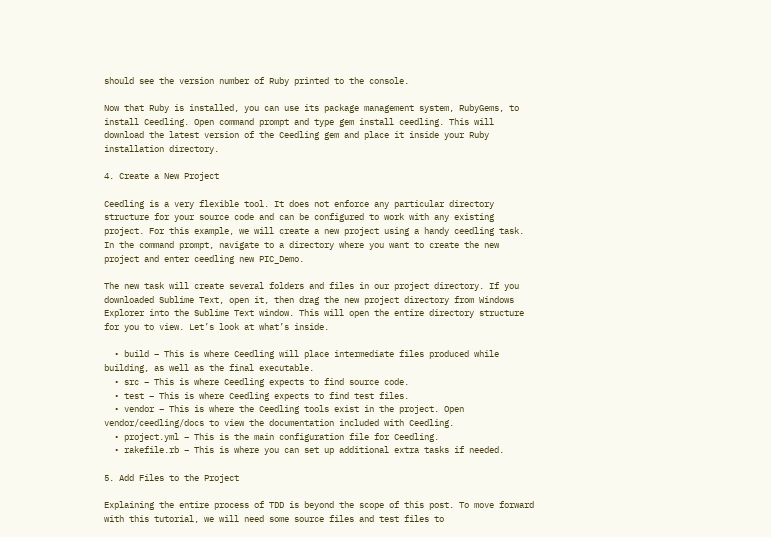should see the version number of Ruby printed to the console.

Now that Ruby is installed, you can use its package management system, RubyGems, to install Ceedling. Open command prompt and type gem install ceedling. This will download the latest version of the Ceedling gem and place it inside your Ruby installation directory.

4. Create a New Project

Ceedling is a very flexible tool. It does not enforce any particular directory structure for your source code and can be configured to work with any existing project. For this example, we will create a new project using a handy ceedling task. In the command prompt, navigate to a directory where you want to create the new project and enter ceedling new PIC_Demo.

The new task will create several folders and files in our project directory. If you downloaded Sublime Text, open it, then drag the new project directory from Windows Explorer into the Sublime Text window. This will open the entire directory structure for you to view. Let’s look at what’s inside.

  • build – This is where Ceedling will place intermediate files produced while building, as well as the final executable.
  • src – This is where Ceedling expects to find source code.
  • test – This is where Ceedling expects to find test files.
  • vendor – This is where the Ceedling tools exist in the project. Open vendor/ceedling/docs to view the documentation included with Ceedling.
  • project.yml – This is the main configuration file for Ceedling.
  • rakefile.rb – This is where you can set up additional extra tasks if needed.

5. Add Files to the Project

Explaining the entire process of TDD is beyond the scope of this post. To move forward with this tutorial, we will need some source files and test files to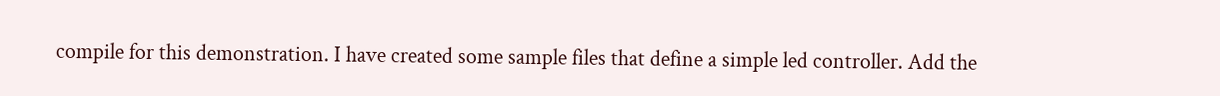compile for this demonstration. I have created some sample files that define a simple led controller. Add the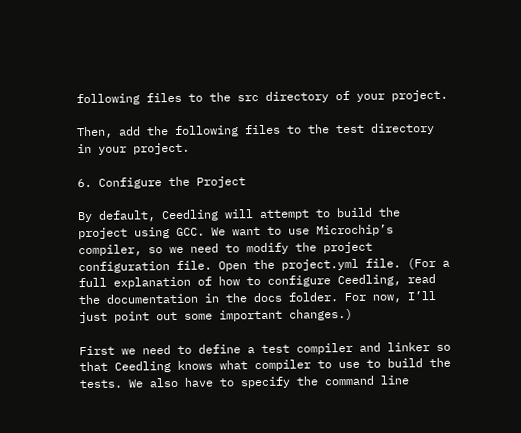following files to the src directory of your project.

Then, add the following files to the test directory in your project.

6. Configure the Project

By default, Ceedling will attempt to build the project using GCC. We want to use Microchip’s compiler, so we need to modify the project configuration file. Open the project.yml file. (For a full explanation of how to configure Ceedling, read the documentation in the docs folder. For now, I’ll just point out some important changes.)

First we need to define a test compiler and linker so that Ceedling knows what compiler to use to build the tests. We also have to specify the command line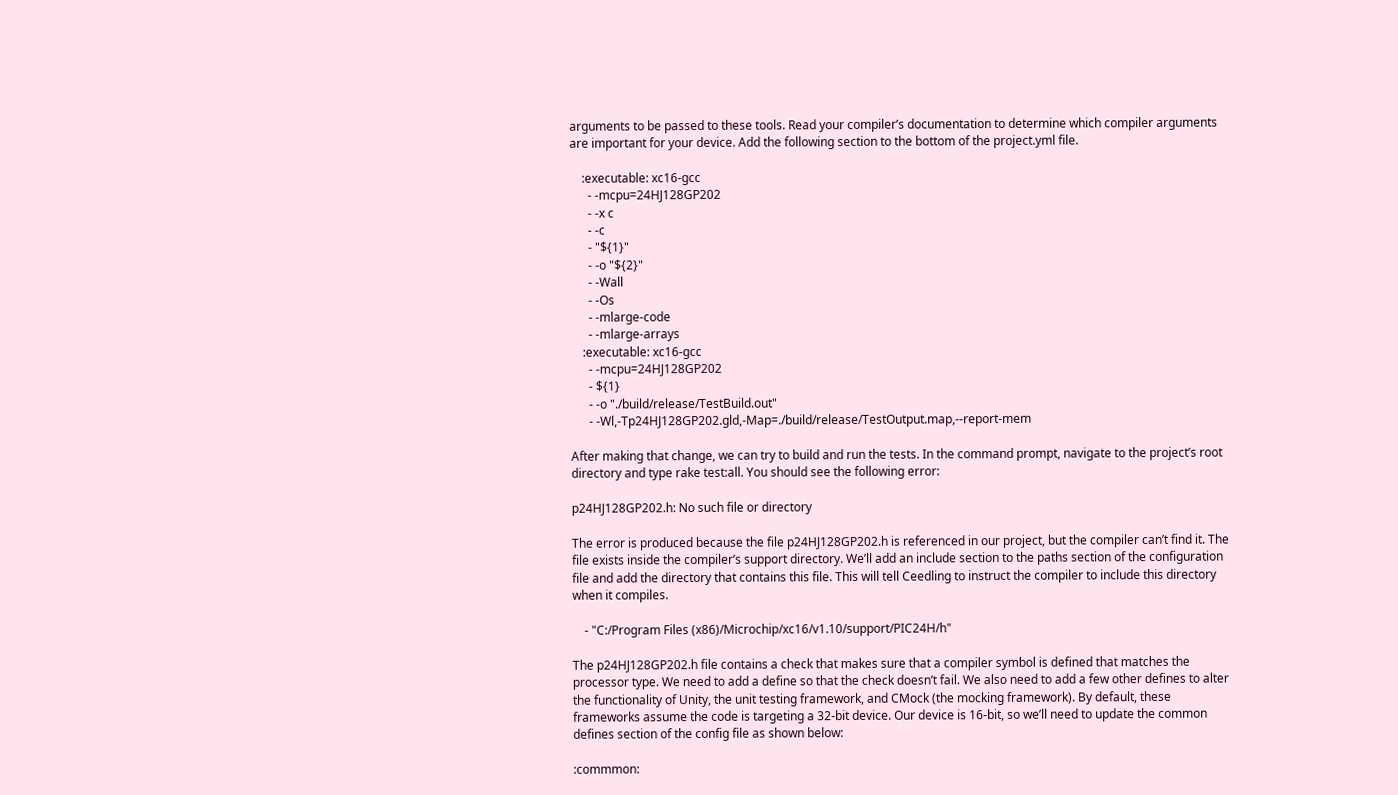arguments to be passed to these tools. Read your compiler’s documentation to determine which compiler arguments are important for your device. Add the following section to the bottom of the project.yml file.

    :executable: xc16-gcc
      - -mcpu=24HJ128GP202
      - -x c
      - -c
      - "${1}"
      - -o "${2}"
      - -Wall
      - -Os
      - -mlarge-code
      - -mlarge-arrays
    :executable: xc16-gcc
      - -mcpu=24HJ128GP202
      - ${1}
      - -o "./build/release/TestBuild.out"
      - -Wl,-Tp24HJ128GP202.gld,-Map=./build/release/TestOutput.map,--report-mem

After making that change, we can try to build and run the tests. In the command prompt, navigate to the project’s root directory and type rake test:all. You should see the following error:

p24HJ128GP202.h: No such file or directory

The error is produced because the file p24HJ128GP202.h is referenced in our project, but the compiler can’t find it. The file exists inside the compiler’s support directory. We’ll add an include section to the paths section of the configuration file and add the directory that contains this file. This will tell Ceedling to instruct the compiler to include this directory when it compiles.

    - "C:/Program Files (x86)/Microchip/xc16/v1.10/support/PIC24H/h"

The p24HJ128GP202.h file contains a check that makes sure that a compiler symbol is defined that matches the processor type. We need to add a define so that the check doesn’t fail. We also need to add a few other defines to alter the functionality of Unity, the unit testing framework, and CMock (the mocking framework). By default, these frameworks assume the code is targeting a 32-bit device. Our device is 16-bit, so we’ll need to update the common defines section of the config file as shown below:

:commmon: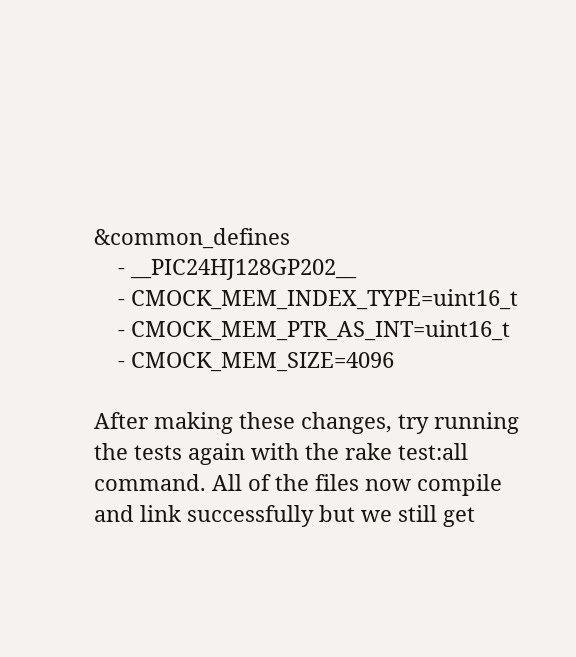&common_defines
    - __PIC24HJ128GP202__
    - CMOCK_MEM_INDEX_TYPE=uint16_t
    - CMOCK_MEM_PTR_AS_INT=uint16_t
    - CMOCK_MEM_SIZE=4096

After making these changes, try running the tests again with the rake test:all command. All of the files now compile and link successfully but we still get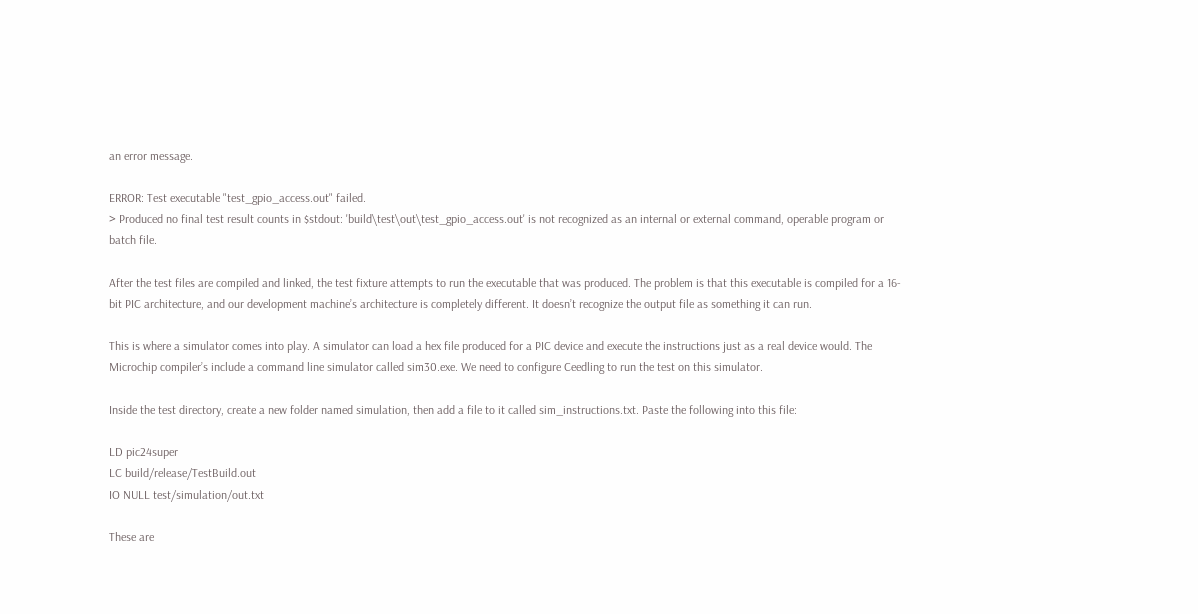an error message.

ERROR: Test executable "test_gpio_access.out" failed.
> Produced no final test result counts in $stdout: 'build\test\out\test_gpio_access.out' is not recognized as an internal or external command, operable program or batch file.

After the test files are compiled and linked, the test fixture attempts to run the executable that was produced. The problem is that this executable is compiled for a 16-bit PIC architecture, and our development machine’s architecture is completely different. It doesn’t recognize the output file as something it can run.

This is where a simulator comes into play. A simulator can load a hex file produced for a PIC device and execute the instructions just as a real device would. The Microchip compiler’s include a command line simulator called sim30.exe. We need to configure Ceedling to run the test on this simulator.

Inside the test directory, create a new folder named simulation, then add a file to it called sim_instructions.txt. Paste the following into this file:

LD pic24super
LC build/release/TestBuild.out
IO NULL test/simulation/out.txt

These are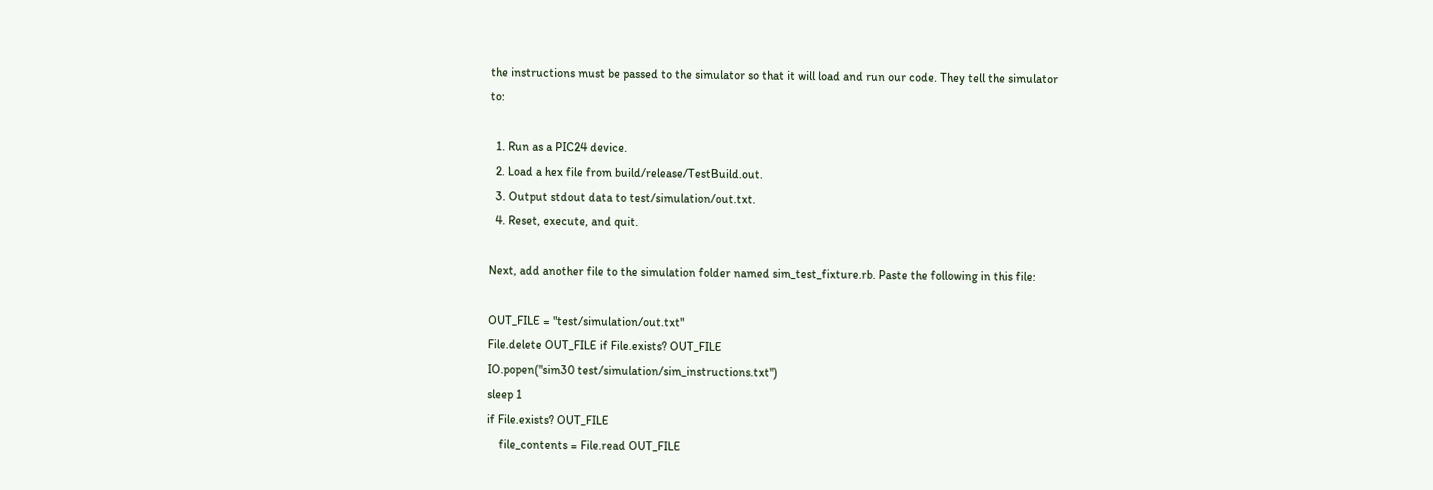the instructions must be passed to the simulator so that it will load and run our code. They tell the simulator to:

  1. Run as a PIC24 device.
  2. Load a hex file from build/release/TestBuild.out.
  3. Output stdout data to test/simulation/out.txt.
  4. Reset, execute, and quit.

Next, add another file to the simulation folder named sim_test_fixture.rb. Paste the following in this file:

OUT_FILE = "test/simulation/out.txt"
File.delete OUT_FILE if File.exists? OUT_FILE
IO.popen("sim30 test/simulation/sim_instructions.txt")
sleep 1
if File.exists? OUT_FILE
    file_contents = File.read OUT_FILE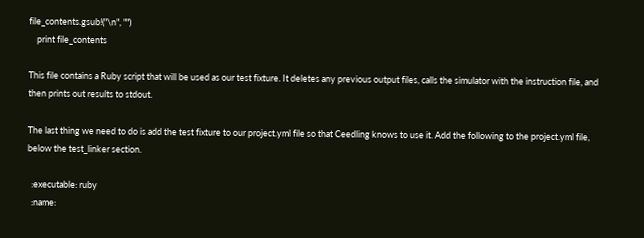file_contents.gsub!("\n", "")
    print file_contents

This file contains a Ruby script that will be used as our test fixture. It deletes any previous output files, calls the simulator with the instruction file, and then prints out results to stdout.

The last thing we need to do is add the test fixture to our project.yml file so that Ceedling knows to use it. Add the following to the project.yml file, below the test_linker section.

  :executable: ruby
  :name: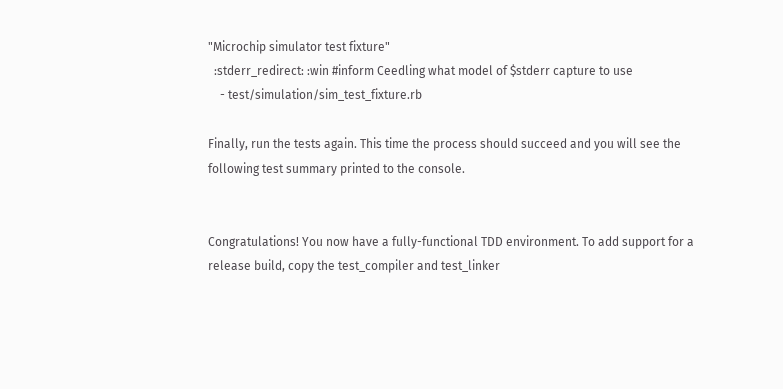"Microchip simulator test fixture"
  :stderr_redirect: :win #inform Ceedling what model of $stderr capture to use
    - test/simulation/sim_test_fixture.rb

Finally, run the tests again. This time the process should succeed and you will see the following test summary printed to the console.


Congratulations! You now have a fully-functional TDD environment. To add support for a release build, copy the test_compiler and test_linker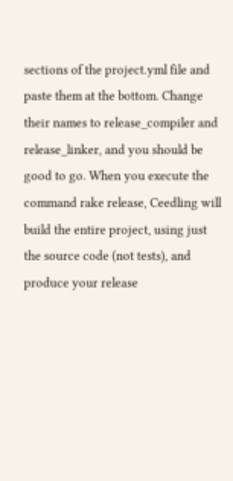sections of the project.yml file and paste them at the bottom. Change their names to release_compiler and release_linker, and you should be good to go. When you execute the command rake release, Ceedling will build the entire project, using just the source code (not tests), and produce your release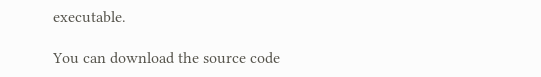executable.

You can download the source code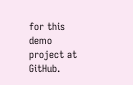for this demo project at GitHub.